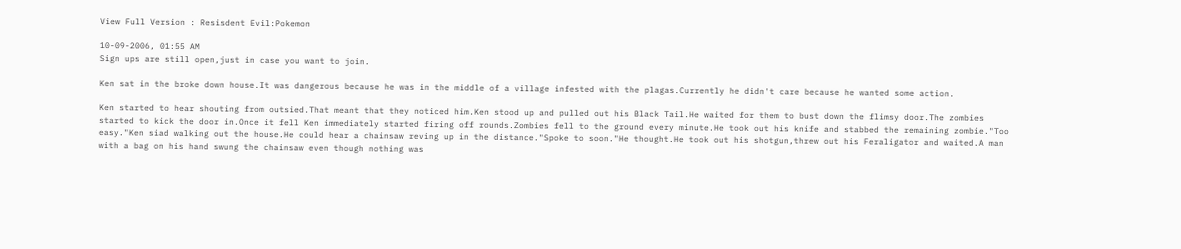View Full Version : Resisdent Evil:Pokemon

10-09-2006, 01:55 AM
Sign ups are still open,just in case you want to join.

Ken sat in the broke down house.It was dangerous because he was in the middle of a village infested with the plagas.Currently he didn't care because he wanted some action.

Ken started to hear shouting from outsied.That meant that they noticed him.Ken stood up and pulled out his Black Tail.He waited for them to bust down the flimsy door.The zombies started to kick the door in.Once it fell Ken immediately started firing off rounds.Zombies fell to the ground every minute.He took out his knife and stabbed the remaining zombie."Too easy."Ken siad walking out the house.He could hear a chainsaw reving up in the distance."Spoke to soon."He thought.He took out his shotgun,threw out his Feraligator and waited.A man with a bag on his hand swung the chainsaw even though nothing was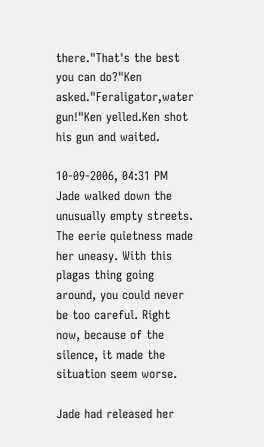there."That's the best you can do?"Ken asked."Feraligator,water gun!"Ken yelled.Ken shot his gun and waited.

10-09-2006, 04:31 PM
Jade walked down the unusually empty streets. The eerie quietness made her uneasy. With this plagas thing going around, you could never be too careful. Right now, because of the silence, it made the situation seem worse.

Jade had released her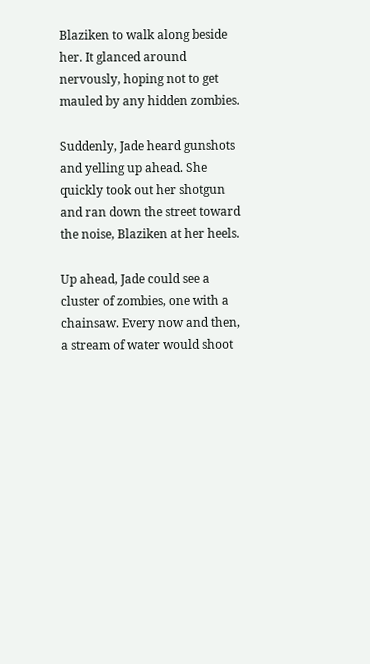Blaziken to walk along beside her. It glanced around nervously, hoping not to get mauled by any hidden zombies.

Suddenly, Jade heard gunshots and yelling up ahead. She quickly took out her shotgun and ran down the street toward the noise, Blaziken at her heels.

Up ahead, Jade could see a cluster of zombies, one with a chainsaw. Every now and then, a stream of water would shoot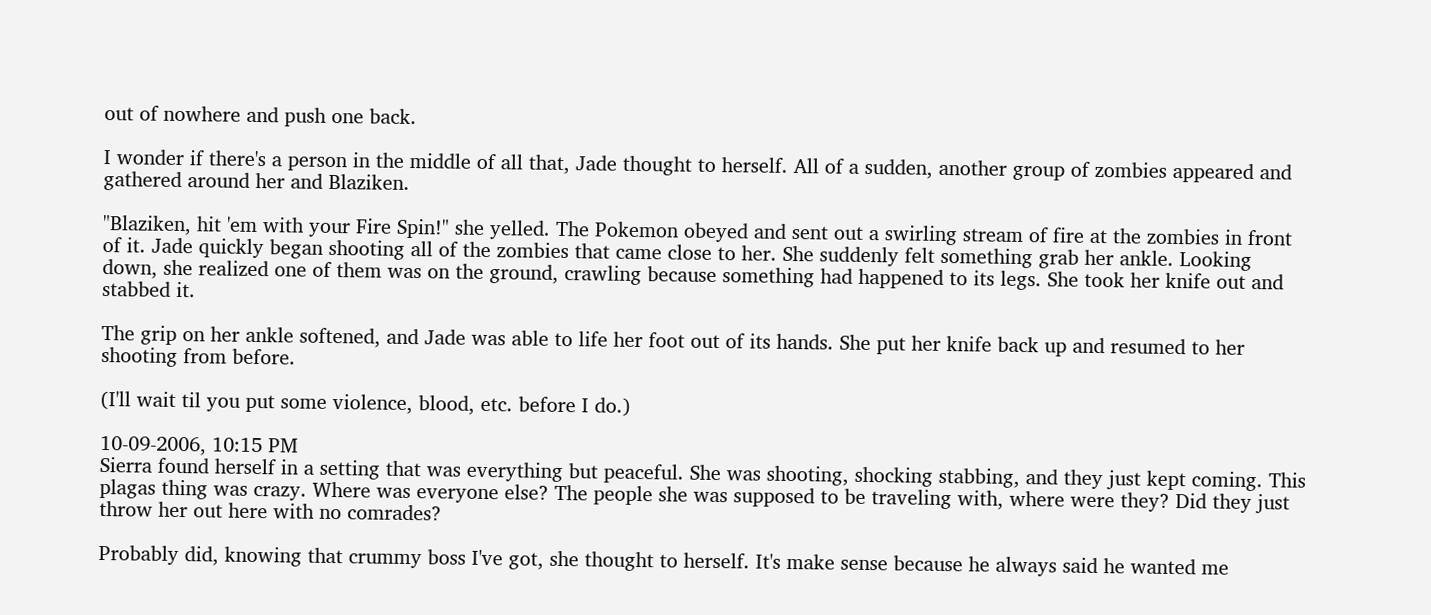out of nowhere and push one back.

I wonder if there's a person in the middle of all that, Jade thought to herself. All of a sudden, another group of zombies appeared and gathered around her and Blaziken.

"Blaziken, hit 'em with your Fire Spin!" she yelled. The Pokemon obeyed and sent out a swirling stream of fire at the zombies in front of it. Jade quickly began shooting all of the zombies that came close to her. She suddenly felt something grab her ankle. Looking down, she realized one of them was on the ground, crawling because something had happened to its legs. She took her knife out and stabbed it.

The grip on her ankle softened, and Jade was able to life her foot out of its hands. She put her knife back up and resumed to her shooting from before.

(I'll wait til you put some violence, blood, etc. before I do.)

10-09-2006, 10:15 PM
Sierra found herself in a setting that was everything but peaceful. She was shooting, shocking stabbing, and they just kept coming. This plagas thing was crazy. Where was everyone else? The people she was supposed to be traveling with, where were they? Did they just throw her out here with no comrades?

Probably did, knowing that crummy boss I've got, she thought to herself. It's make sense because he always said he wanted me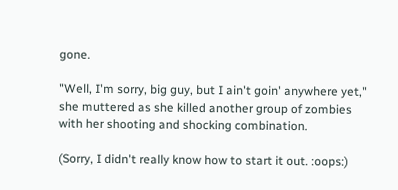gone.

"Well, I'm sorry, big guy, but I ain't goin' anywhere yet," she muttered as she killed another group of zombies with her shooting and shocking combination.

(Sorry, I didn't really know how to start it out. :oops:)